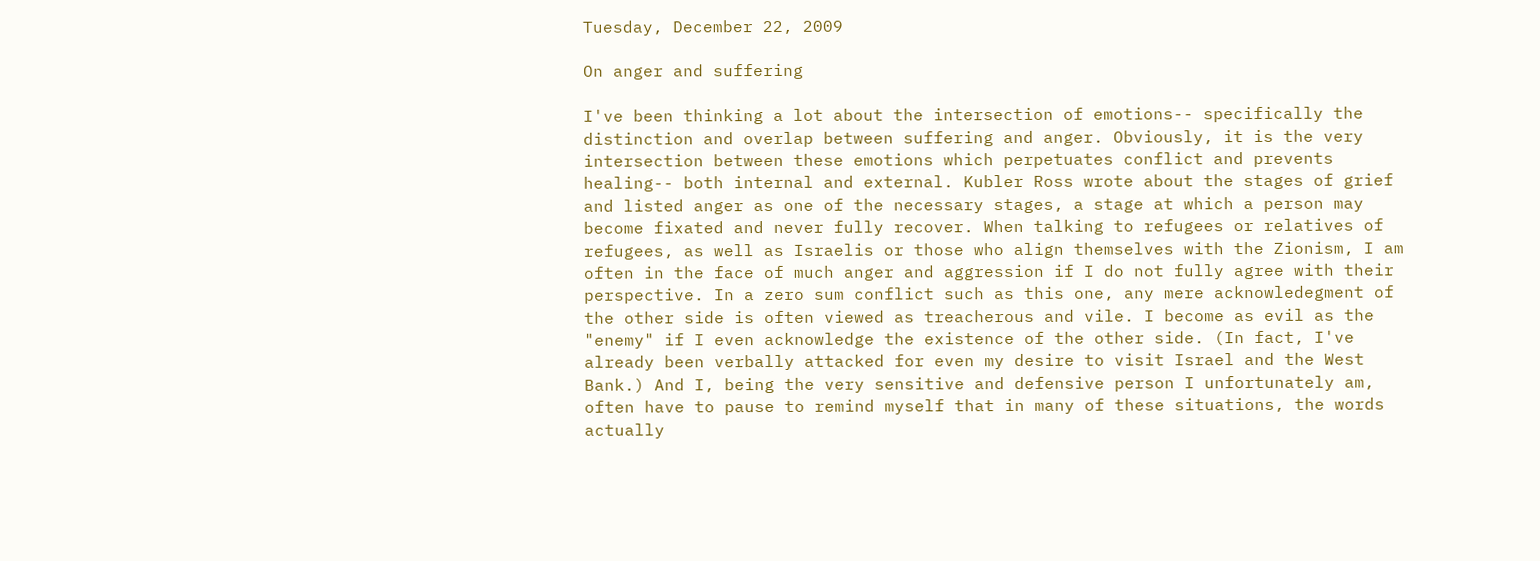Tuesday, December 22, 2009

On anger and suffering

I've been thinking a lot about the intersection of emotions-- specifically the distinction and overlap between suffering and anger. Obviously, it is the very intersection between these emotions which perpetuates conflict and prevents healing-- both internal and external. Kubler Ross wrote about the stages of grief and listed anger as one of the necessary stages, a stage at which a person may become fixated and never fully recover. When talking to refugees or relatives of refugees, as well as Israelis or those who align themselves with the Zionism, I am often in the face of much anger and aggression if I do not fully agree with their perspective. In a zero sum conflict such as this one, any mere acknowledegment of the other side is often viewed as treacherous and vile. I become as evil as the "enemy" if I even acknowledge the existence of the other side. (In fact, I've already been verbally attacked for even my desire to visit Israel and the West Bank.) And I, being the very sensitive and defensive person I unfortunately am, often have to pause to remind myself that in many of these situations, the words actually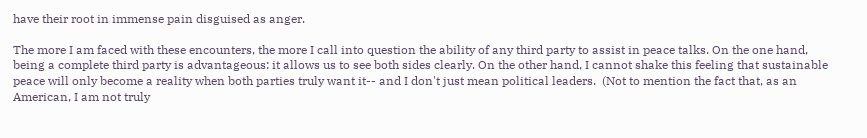have their root in immense pain disguised as anger.

The more I am faced with these encounters, the more I call into question the ability of any third party to assist in peace talks. On the one hand, being a complete third party is advantageous: it allows us to see both sides clearly. On the other hand, I cannot shake this feeling that sustainable peace will only become a reality when both parties truly want it-- and I don't just mean political leaders.  (Not to mention the fact that, as an American, I am not truly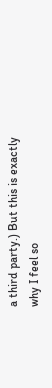a third party.) But this is exactly why I feel so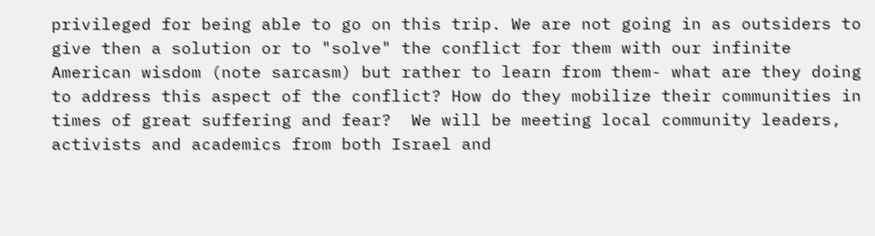privileged for being able to go on this trip. We are not going in as outsiders to give then a solution or to "solve" the conflict for them with our infinite American wisdom (note sarcasm) but rather to learn from them- what are they doing to address this aspect of the conflict? How do they mobilize their communities in times of great suffering and fear?  We will be meeting local community leaders, activists and academics from both Israel and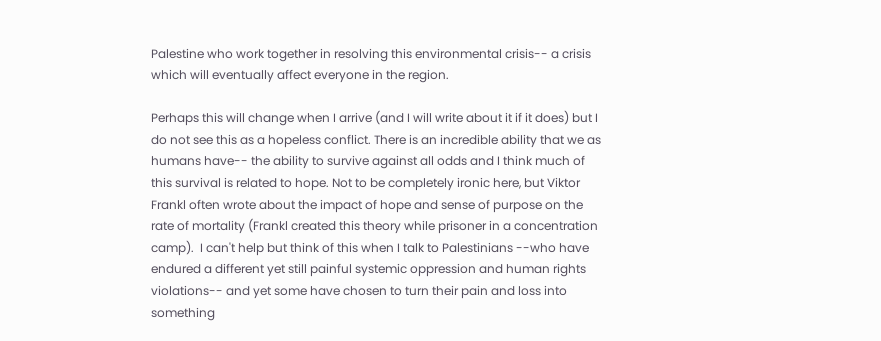Palestine who work together in resolving this environmental crisis-- a crisis which will eventually affect everyone in the region.

Perhaps this will change when I arrive (and I will write about it if it does) but I do not see this as a hopeless conflict. There is an incredible ability that we as humans have-- the ability to survive against all odds and I think much of this survival is related to hope. Not to be completely ironic here, but Viktor Frankl often wrote about the impact of hope and sense of purpose on the rate of mortality (Frankl created this theory while prisoner in a concentration camp).  I can't help but think of this when I talk to Palestinians --who have endured a different yet still painful systemic oppression and human rights violations-- and yet some have chosen to turn their pain and loss into something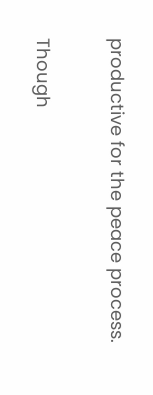productive for the peace process.

Though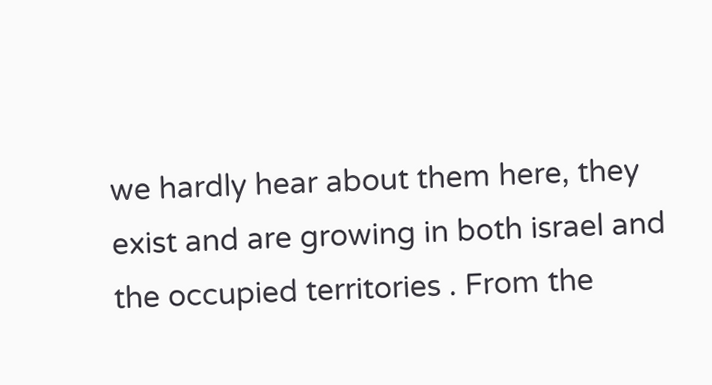we hardly hear about them here, they exist and are growing in both israel and the occupied territories . From the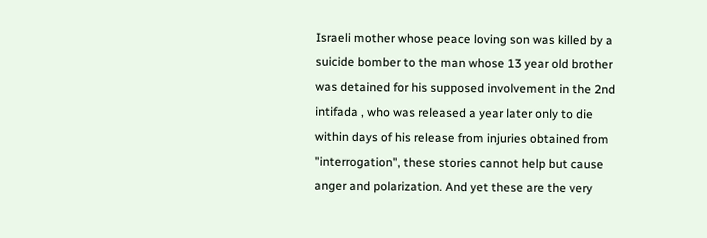Israeli mother whose peace loving son was killed by a suicide bomber to the man whose 13 year old brother was detained for his supposed involvement in the 2nd intifada , who was released a year later only to die within days of his release from injuries obtained from "interrogation", these stories cannot help but cause anger and polarization. And yet these are the very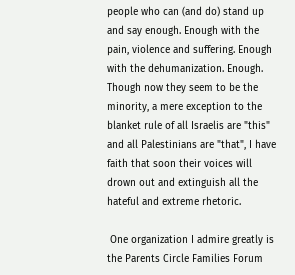people who can (and do) stand up and say enough. Enough with the pain, violence and suffering. Enough with the dehumanization. Enough. Though now they seem to be the minority, a mere exception to the blanket rule of all Israelis are "this" and all Palestinians are "that", I have faith that soon their voices will drown out and extinguish all the hateful and extreme rhetoric.

 One organization I admire greatly is the Parents Circle Families Forum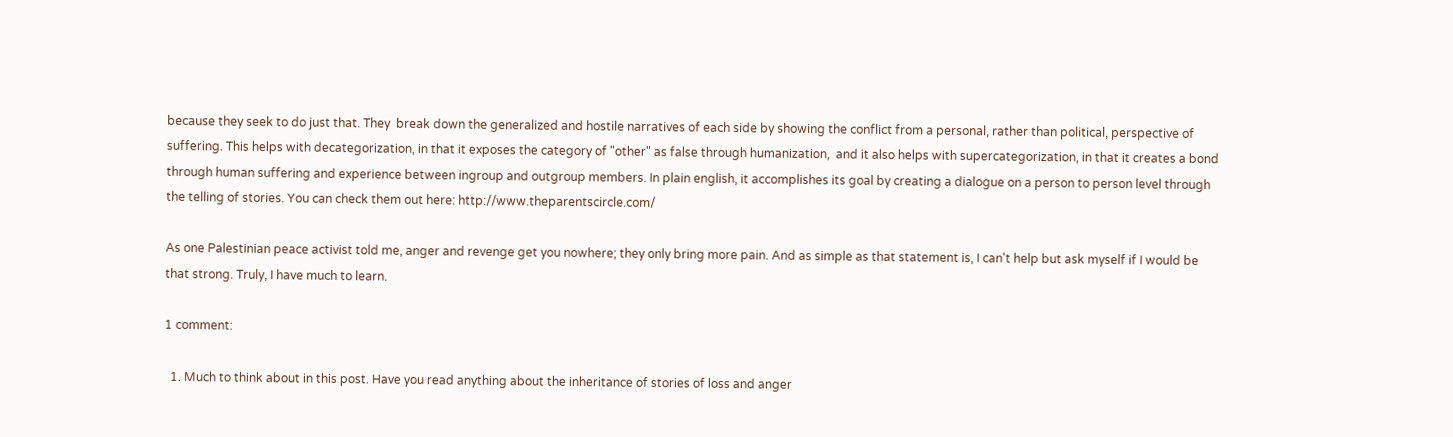because they seek to do just that. They  break down the generalized and hostile narratives of each side by showing the conflict from a personal, rather than political, perspective of suffering. This helps with decategorization, in that it exposes the category of "other" as false through humanization,  and it also helps with supercategorization, in that it creates a bond through human suffering and experience between ingroup and outgroup members. In plain english, it accomplishes its goal by creating a dialogue on a person to person level through the telling of stories. You can check them out here: http://www.theparentscircle.com/

As one Palestinian peace activist told me, anger and revenge get you nowhere; they only bring more pain. And as simple as that statement is, I can't help but ask myself if I would be that strong. Truly, I have much to learn.

1 comment:

  1. Much to think about in this post. Have you read anything about the inheritance of stories of loss and anger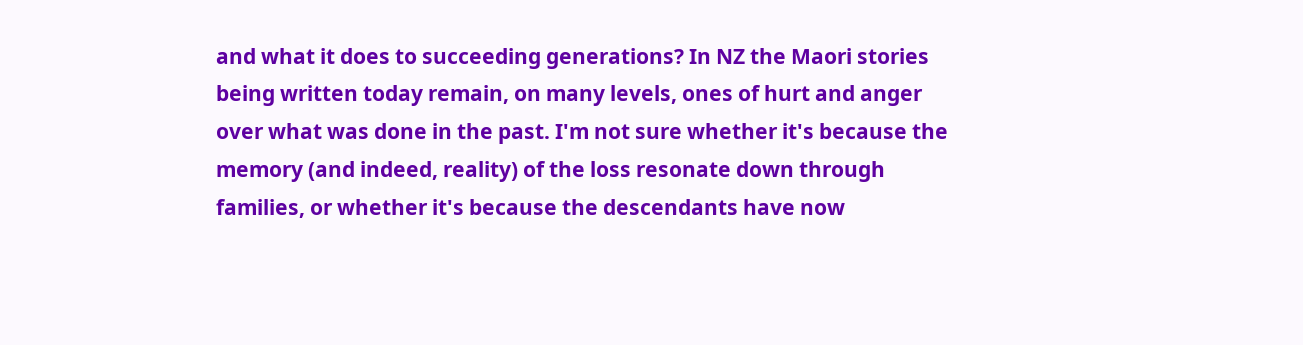and what it does to succeeding generations? In NZ the Maori stories being written today remain, on many levels, ones of hurt and anger over what was done in the past. I'm not sure whether it's because the memory (and indeed, reality) of the loss resonate down through families, or whether it's because the descendants have now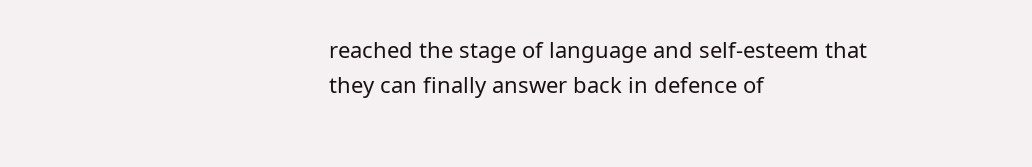reached the stage of language and self-esteem that they can finally answer back in defence of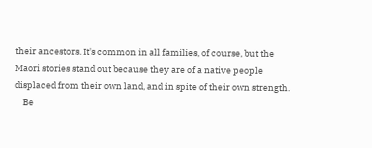their ancestors. It's common in all families, of course, but the Maori stories stand out because they are of a native people displaced from their own land, and in spite of their own strength.
    Be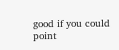good if you could point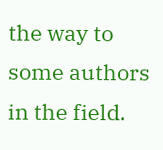the way to some authors in the field.